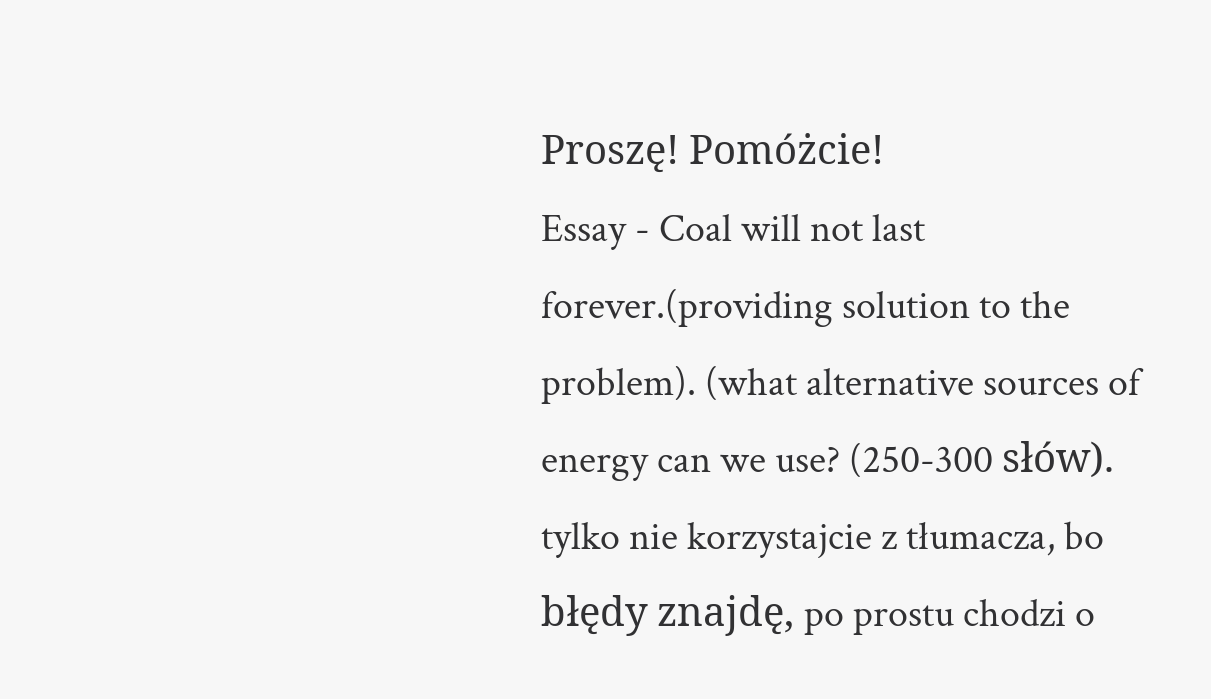Proszę! Pomóżcie!
Essay - Coal will not last forever.(providing solution to the problem). (what alternative sources of energy can we use? (250-300 słów). tylko nie korzystajcie z tłumacza, bo błędy znajdę, po prostu chodzi o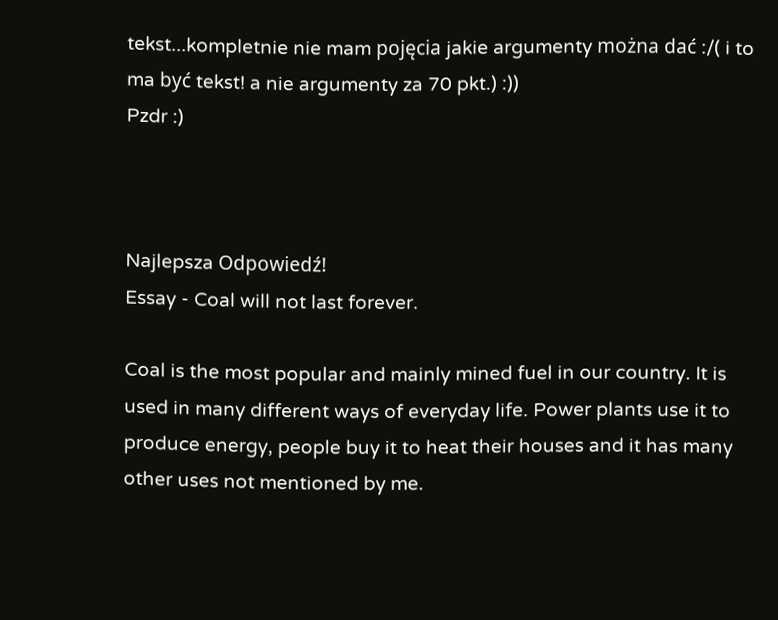tekst...kompletnie nie mam pojęcia jakie argumenty można dać :/( i to ma być tekst! a nie argumenty za 70 pkt.) :))
Pzdr :)



Najlepsza Odpowiedź!
Essay - Coal will not last forever.

Coal is the most popular and mainly mined fuel in our country. It is used in many different ways of everyday life. Power plants use it to produce energy, people buy it to heat their houses and it has many other uses not mentioned by me.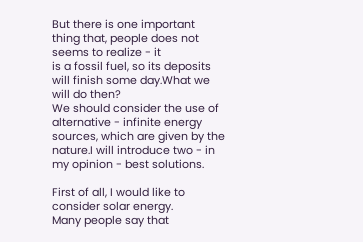But there is one important thing that, people does not seems to realize - it
is a fossil fuel, so its deposits will finish some day.What we will do then?
We should consider the use of alternative - infinite energy sources, which are given by the nature.I will introduce two - in my opinion - best solutions.

First of all, I would like to consider solar energy.
Many people say that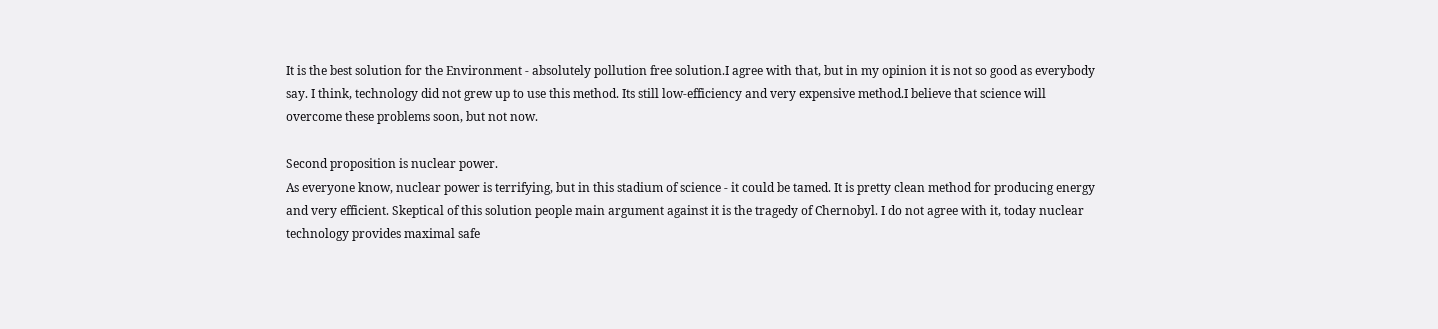It is the best solution for the Environment - absolutely pollution free solution.I agree with that, but in my opinion it is not so good as everybody say. I think, technology did not grew up to use this method. Its still low-efficiency and very expensive method.I believe that science will overcome these problems soon, but not now.

Second proposition is nuclear power.
As everyone know, nuclear power is terrifying, but in this stadium of science - it could be tamed. It is pretty clean method for producing energy and very efficient. Skeptical of this solution people main argument against it is the tragedy of Chernobyl. I do not agree with it, today nuclear technology provides maximal safe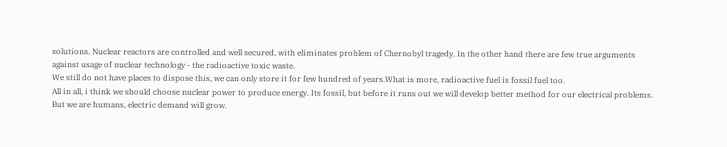solutions. Nuclear reactors are controlled and well secured, with eliminates problem of Chernobyl tragedy. In the other hand there are few true arguments against usage of nuclear technology - the radioactive toxic waste.
We still do not have places to dispose this, we can only store it for few hundred of years.What is more, radioactive fuel is fossil fuel too.
All in all, i think we should choose nuclear power to produce energy. Its fossil, but before it runs out we will develop better method for our electrical problems.
But we are humans, electric demand will grow.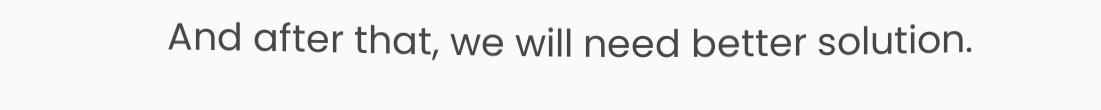And after that, we will need better solution.